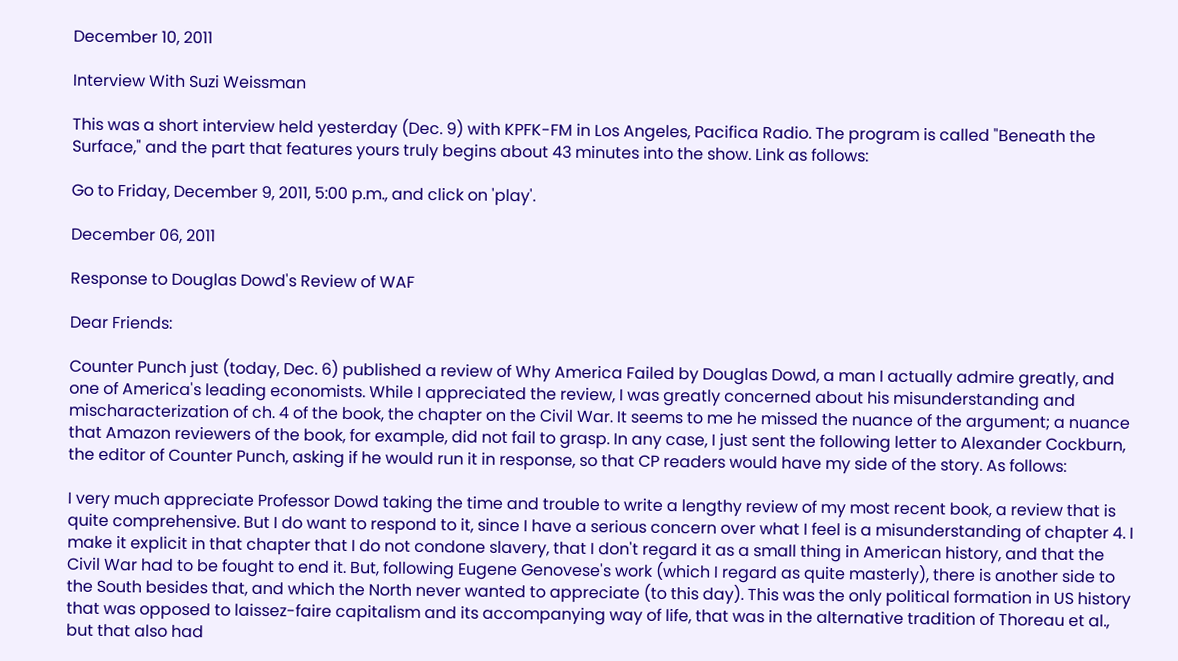December 10, 2011

Interview With Suzi Weissman

This was a short interview held yesterday (Dec. 9) with KPFK-FM in Los Angeles, Pacifica Radio. The program is called "Beneath the Surface," and the part that features yours truly begins about 43 minutes into the show. Link as follows:

Go to Friday, December 9, 2011, 5:00 p.m., and click on 'play'.

December 06, 2011

Response to Douglas Dowd's Review of WAF

Dear Friends:

Counter Punch just (today, Dec. 6) published a review of Why America Failed by Douglas Dowd, a man I actually admire greatly, and one of America's leading economists. While I appreciated the review, I was greatly concerned about his misunderstanding and mischaracterization of ch. 4 of the book, the chapter on the Civil War. It seems to me he missed the nuance of the argument; a nuance that Amazon reviewers of the book, for example, did not fail to grasp. In any case, I just sent the following letter to Alexander Cockburn, the editor of Counter Punch, asking if he would run it in response, so that CP readers would have my side of the story. As follows:

I very much appreciate Professor Dowd taking the time and trouble to write a lengthy review of my most recent book, a review that is quite comprehensive. But I do want to respond to it, since I have a serious concern over what I feel is a misunderstanding of chapter 4. I make it explicit in that chapter that I do not condone slavery, that I don't regard it as a small thing in American history, and that the Civil War had to be fought to end it. But, following Eugene Genovese's work (which I regard as quite masterly), there is another side to the South besides that, and which the North never wanted to appreciate (to this day). This was the only political formation in US history that was opposed to laissez-faire capitalism and its accompanying way of life, that was in the alternative tradition of Thoreau et al., but that also had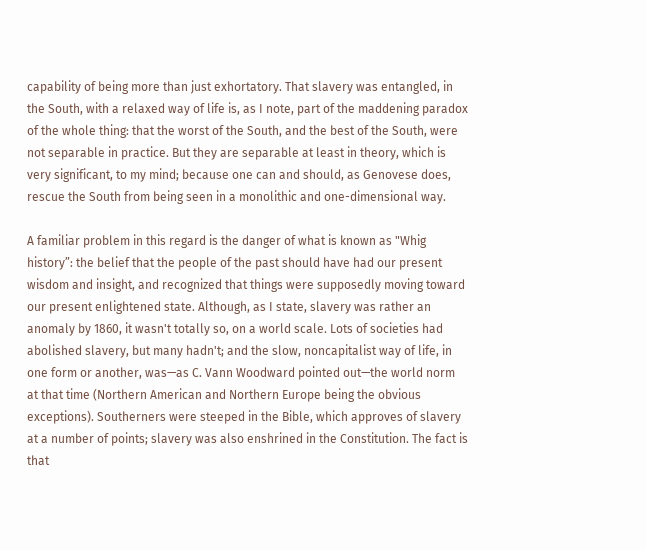capability of being more than just exhortatory. That slavery was entangled, in the South, with a relaxed way of life is, as I note, part of the maddening paradox of the whole thing: that the worst of the South, and the best of the South, were not separable in practice. But they are separable at least in theory, which is very significant, to my mind; because one can and should, as Genovese does, rescue the South from being seen in a monolithic and one-dimensional way.

A familiar problem in this regard is the danger of what is known as "Whig history”: the belief that the people of the past should have had our present wisdom and insight, and recognized that things were supposedly moving toward our present enlightened state. Although, as I state, slavery was rather an anomaly by 1860, it wasn't totally so, on a world scale. Lots of societies had abolished slavery, but many hadn't; and the slow, noncapitalist way of life, in one form or another, was—as C. Vann Woodward pointed out—the world norm at that time (Northern American and Northern Europe being the obvious exceptions). Southerners were steeped in the Bible, which approves of slavery at a number of points; slavery was also enshrined in the Constitution. The fact is that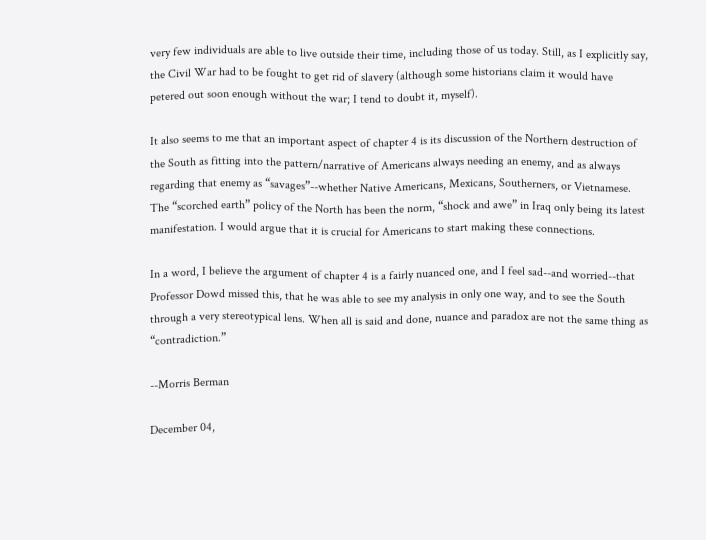very few individuals are able to live outside their time, including those of us today. Still, as I explicitly say, the Civil War had to be fought to get rid of slavery (although some historians claim it would have petered out soon enough without the war; I tend to doubt it, myself).

It also seems to me that an important aspect of chapter 4 is its discussion of the Northern destruction of the South as fitting into the pattern/narrative of Americans always needing an enemy, and as always regarding that enemy as “savages”--whether Native Americans, Mexicans, Southerners, or Vietnamese. The “scorched earth” policy of the North has been the norm, “shock and awe” in Iraq only being its latest manifestation. I would argue that it is crucial for Americans to start making these connections.

In a word, I believe the argument of chapter 4 is a fairly nuanced one, and I feel sad--and worried--that Professor Dowd missed this, that he was able to see my analysis in only one way, and to see the South through a very stereotypical lens. When all is said and done, nuance and paradox are not the same thing as “contradiction.”

--Morris Berman

December 04,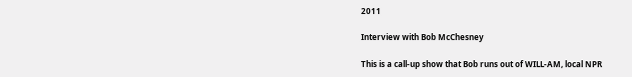2011

Interview with Bob McChesney

This is a call-up show that Bob runs out of WILL-AM, local NPR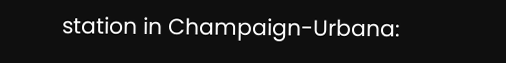station in Champaign-Urbana: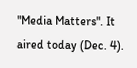"Media Matters". It aired today (Dec. 4).